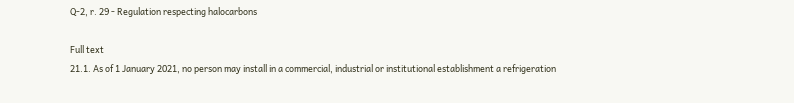Q-2, r. 29 - Regulation respecting halocarbons

Full text
21.1. As of 1 January 2021, no person may install in a commercial, industrial or institutional establishment a refrigeration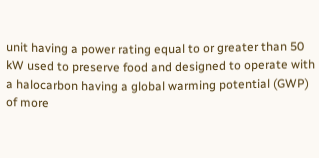unit having a power rating equal to or greater than 50 kW used to preserve food and designed to operate with a halocarbon having a global warming potential (GWP) of more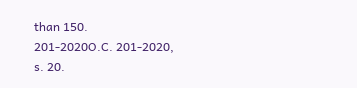than 150.
201-2020O.C. 201-2020, s. 20.